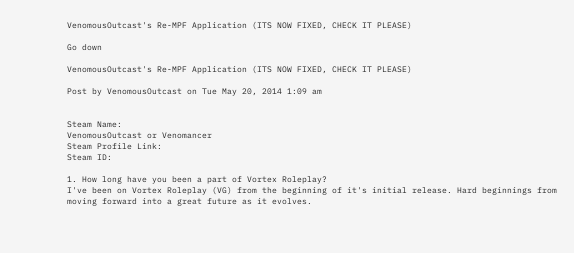VenomousOutcast's Re-MPF Application (ITS NOW FIXED, CHECK IT PLEASE)

Go down

VenomousOutcast's Re-MPF Application (ITS NOW FIXED, CHECK IT PLEASE)

Post by VenomousOutcast on Tue May 20, 2014 1:09 am


Steam Name:
VenomousOutcast or Venomancer
Steam Profile Link:
Steam ID:

1. How long have you been a part of Vortex Roleplay?
I've been on Vortex Roleplay (VG) from the beginning of it's initial release. Hard beginnings from moving forward into a great future as it evolves.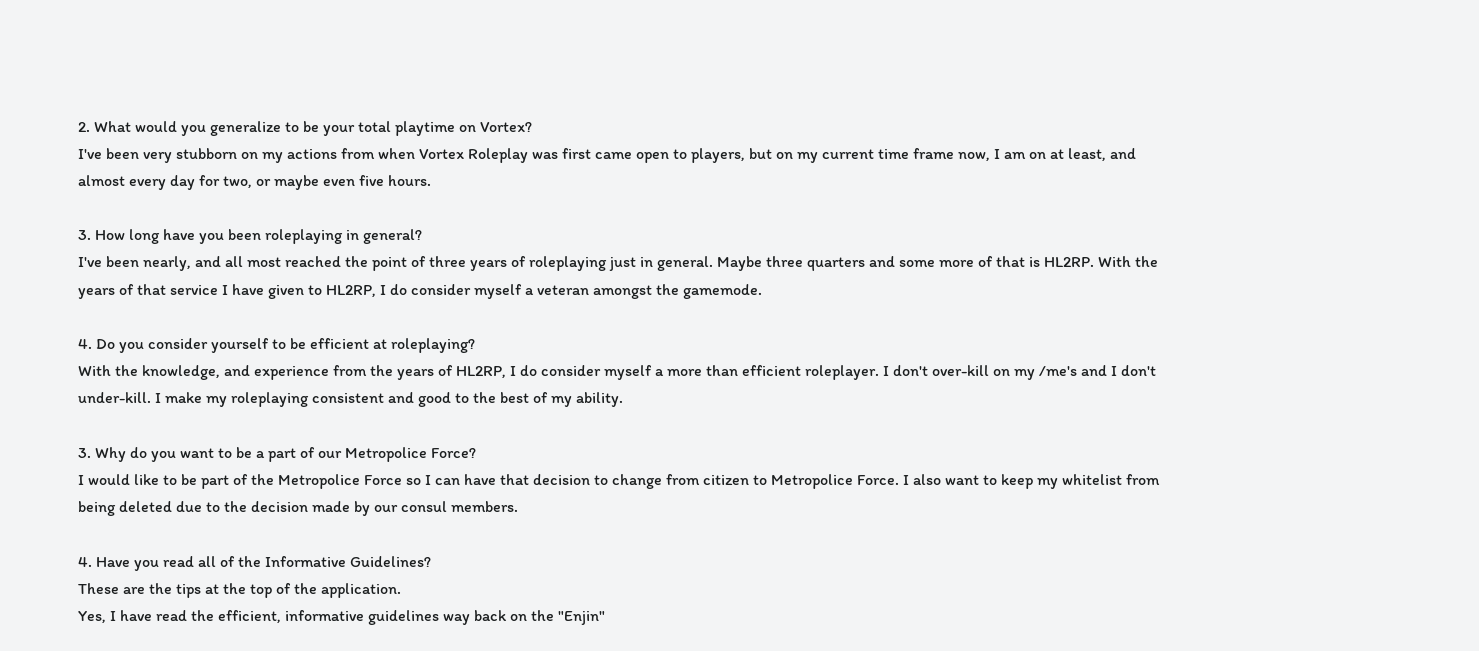2. What would you generalize to be your total playtime on Vortex?
I've been very stubborn on my actions from when Vortex Roleplay was first came open to players, but on my current time frame now, I am on at least, and almost every day for two, or maybe even five hours.

3. How long have you been roleplaying in general?
I've been nearly, and all most reached the point of three years of roleplaying just in general. Maybe three quarters and some more of that is HL2RP. With the years of that service I have given to HL2RP, I do consider myself a veteran amongst the gamemode.

4. Do you consider yourself to be efficient at roleplaying?
With the knowledge, and experience from the years of HL2RP, I do consider myself a more than efficient roleplayer. I don't over-kill on my /me's and I don't under-kill. I make my roleplaying consistent and good to the best of my ability.

3. Why do you want to be a part of our Metropolice Force?
I would like to be part of the Metropolice Force so I can have that decision to change from citizen to Metropolice Force. I also want to keep my whitelist from being deleted due to the decision made by our consul members.

4. Have you read all of the Informative Guidelines?
These are the tips at the top of the application.
Yes, I have read the efficient, informative guidelines way back on the "Enjin"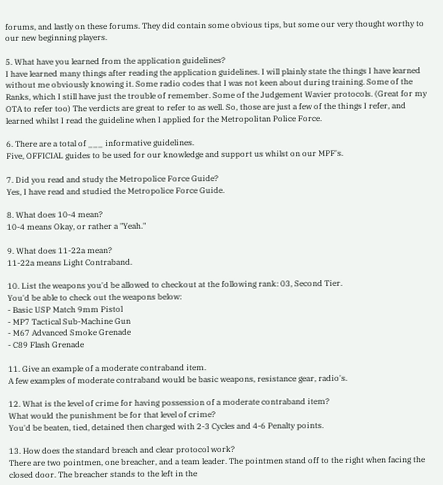forums, and lastly on these forums. They did contain some obvious tips, but some our very thought worthy to our new beginning players.

5. What have you learned from the application guidelines?
I have learned many things after reading the application guidelines. I will plainly state the things I have learned without me obviously knowing it. Some radio codes that I was not keen about during training. Some of the Ranks, which I still have just the trouble of remember. Some of the Judgement Wavier protocols. (Great for my OTA to refer too) The verdicts are great to refer to as well. So, those are just a few of the things I refer, and learned whilst I read the guideline when I applied for the Metropolitan Police Force.

6. There are a total of ___ informative guidelines.
Five, OFFICIAL guides to be used for our knowledge and support us whilst on our MPF's.

7. Did you read and study the Metropolice Force Guide?
Yes, I have read and studied the Metropolice Force Guide.

8. What does 10-4 mean?
10-4 means Okay, or rather a "Yeah."

9. What does 11-22a mean?
11-22a means Light Contraband.

10. List the weapons you'd be allowed to checkout at the following rank: 03, Second Tier.
You'd be able to check out the weapons below:
- Basic USP Match 9mm Pistol
- MP7 Tactical Sub-Machine Gun
- M67 Advanced Smoke Grenade
- C89 Flash Grenade

11. Give an example of a moderate contraband item.
A few examples of moderate contraband would be basic weapons, resistance gear, radio's.

12. What is the level of crime for having possession of a moderate contraband item?
What would the punishment be for that level of crime?
You'd be beaten, tied, detained then charged with 2-3 Cycles and 4-6 Penalty points.

13. How does the standard breach and clear protocol work?
There are two pointmen, one breacher, and a team leader. The pointmen stand off to the right when facing the closed door. The breacher stands to the left in the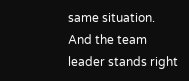same situation. And the team leader stands right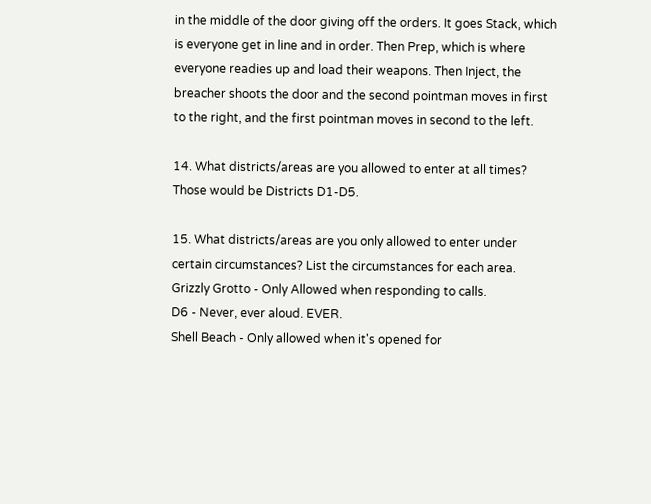in the middle of the door giving off the orders. It goes Stack, which is everyone get in line and in order. Then Prep, which is where everyone readies up and load their weapons. Then Inject, the breacher shoots the door and the second pointman moves in first to the right, and the first pointman moves in second to the left.

14. What districts/areas are you allowed to enter at all times?
Those would be Districts D1-D5.

15. What districts/areas are you only allowed to enter under certain circumstances? List the circumstances for each area.
Grizzly Grotto - Only Allowed when responding to calls.
D6 - Never, ever aloud. EVER.
Shell Beach - Only allowed when it's opened for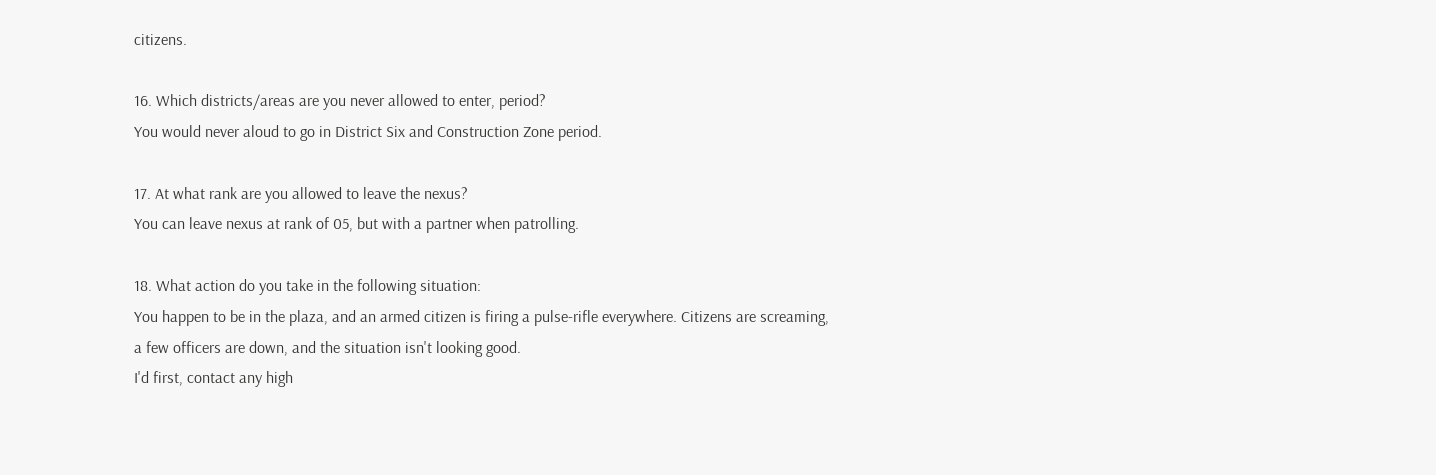citizens.

16. Which districts/areas are you never allowed to enter, period?
You would never aloud to go in District Six and Construction Zone period.

17. At what rank are you allowed to leave the nexus?
You can leave nexus at rank of 05, but with a partner when patrolling.

18. What action do you take in the following situation:
You happen to be in the plaza, and an armed citizen is firing a pulse-rifle everywhere. Citizens are screaming,
a few officers are down, and the situation isn't looking good.
I'd first, contact any high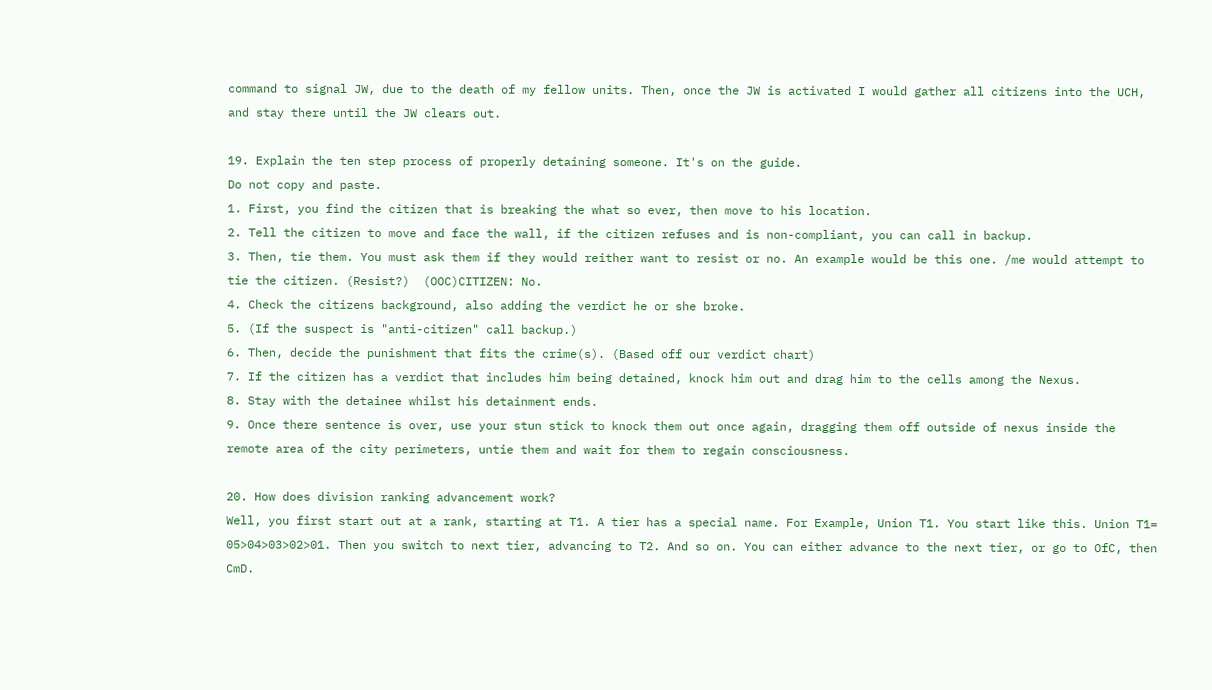command to signal JW, due to the death of my fellow units. Then, once the JW is activated I would gather all citizens into the UCH, and stay there until the JW clears out.

19. Explain the ten step process of properly detaining someone. It's on the guide.
Do not copy and paste.
1. First, you find the citizen that is breaking the what so ever, then move to his location.
2. Tell the citizen to move and face the wall, if the citizen refuses and is non-compliant, you can call in backup.
3. Then, tie them. You must ask them if they would reither want to resist or no. An example would be this one. /me would attempt to tie the citizen. (Resist?)  (OOC)CITIZEN: No.
4. Check the citizens background, also adding the verdict he or she broke.
5. (If the suspect is "anti-citizen" call backup.)
6. Then, decide the punishment that fits the crime(s). (Based off our verdict chart)
7. If the citizen has a verdict that includes him being detained, knock him out and drag him to the cells among the Nexus.
8. Stay with the detainee whilst his detainment ends.
9. Once there sentence is over, use your stun stick to knock them out once again, dragging them off outside of nexus inside the remote area of the city perimeters, untie them and wait for them to regain consciousness.

20. How does division ranking advancement work?
Well, you first start out at a rank, starting at T1. A tier has a special name. For Example, Union T1. You start like this. Union T1= 05>04>03>02>01. Then you switch to next tier, advancing to T2. And so on. You can either advance to the next tier, or go to OfC, then CmD.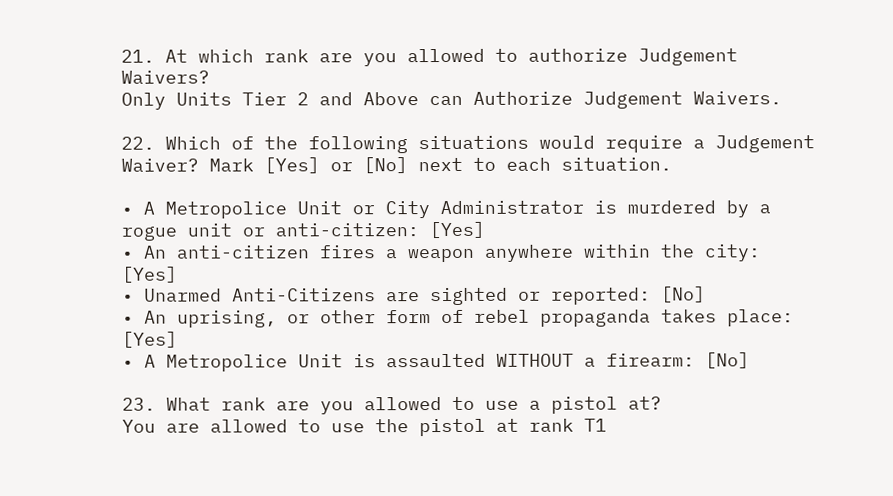21. At which rank are you allowed to authorize Judgement Waivers?
Only Units Tier 2 and Above can Authorize Judgement Waivers.

22. Which of the following situations would require a Judgement Waiver? Mark [Yes] or [No] next to each situation.

• A Metropolice Unit or City Administrator is murdered by a rogue unit or anti-citizen: [Yes]
• An anti-citizen fires a weapon anywhere within the city: [Yes]
• Unarmed Anti-Citizens are sighted or reported: [No]
• An uprising, or other form of rebel propaganda takes place: [Yes]
• A Metropolice Unit is assaulted WITHOUT a firearm: [No]

23. What rank are you allowed to use a pistol at?
You are allowed to use the pistol at rank T1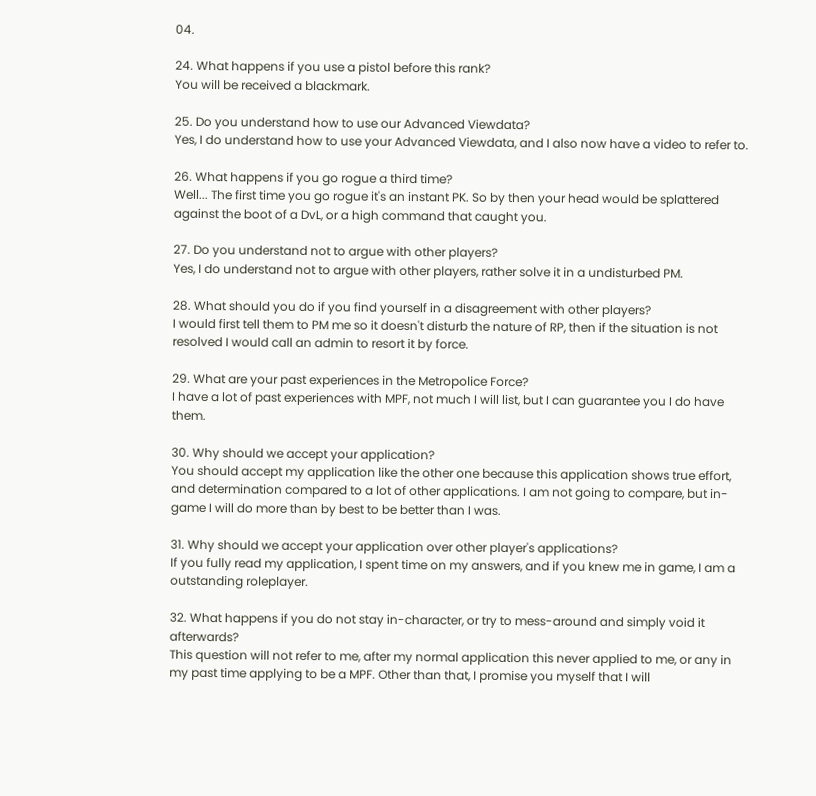04.

24. What happens if you use a pistol before this rank?
You will be received a blackmark.

25. Do you understand how to use our Advanced Viewdata?
Yes, I do understand how to use your Advanced Viewdata, and I also now have a video to refer to.

26. What happens if you go rogue a third time?
Well... The first time you go rogue it's an instant PK. So by then your head would be splattered against the boot of a DvL, or a high command that caught you.

27. Do you understand not to argue with other players?
Yes, I do understand not to argue with other players, rather solve it in a undisturbed PM.

28. What should you do if you find yourself in a disagreement with other players?
I would first tell them to PM me so it doesn't disturb the nature of RP, then if the situation is not resolved I would call an admin to resort it by force.

29. What are your past experiences in the Metropolice Force?
I have a lot of past experiences with MPF, not much I will list, but I can guarantee you I do have them.

30. Why should we accept your application?
You should accept my application like the other one because this application shows true effort, and determination compared to a lot of other applications. I am not going to compare, but in-game I will do more than by best to be better than I was.

31. Why should we accept your application over other player's applications?
If you fully read my application, I spent time on my answers, and if you knew me in game, I am a outstanding roleplayer.

32. What happens if you do not stay in-character, or try to mess-around and simply void it afterwards?
This question will not refer to me, after my normal application this never applied to me, or any in my past time applying to be a MPF. Other than that, I promise you myself that I will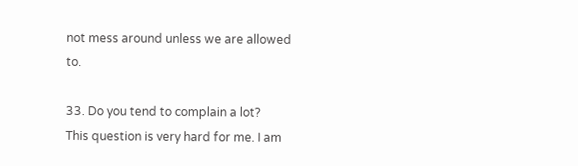not mess around unless we are allowed to.

33. Do you tend to complain a lot?
This question is very hard for me. I am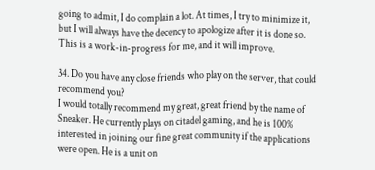going to admit, I do complain a lot. At times, I try to minimize it, but I will always have the decency to apologize after it is done so. This is a work-in-progress for me, and it will improve.

34. Do you have any close friends who play on the server, that could recommend you?
I would totally recommend my great, great friend by the name of Sneaker. He currently plays on citadel gaming, and he is 100% interested in joining our fine great community if the applications were open. He is a unit on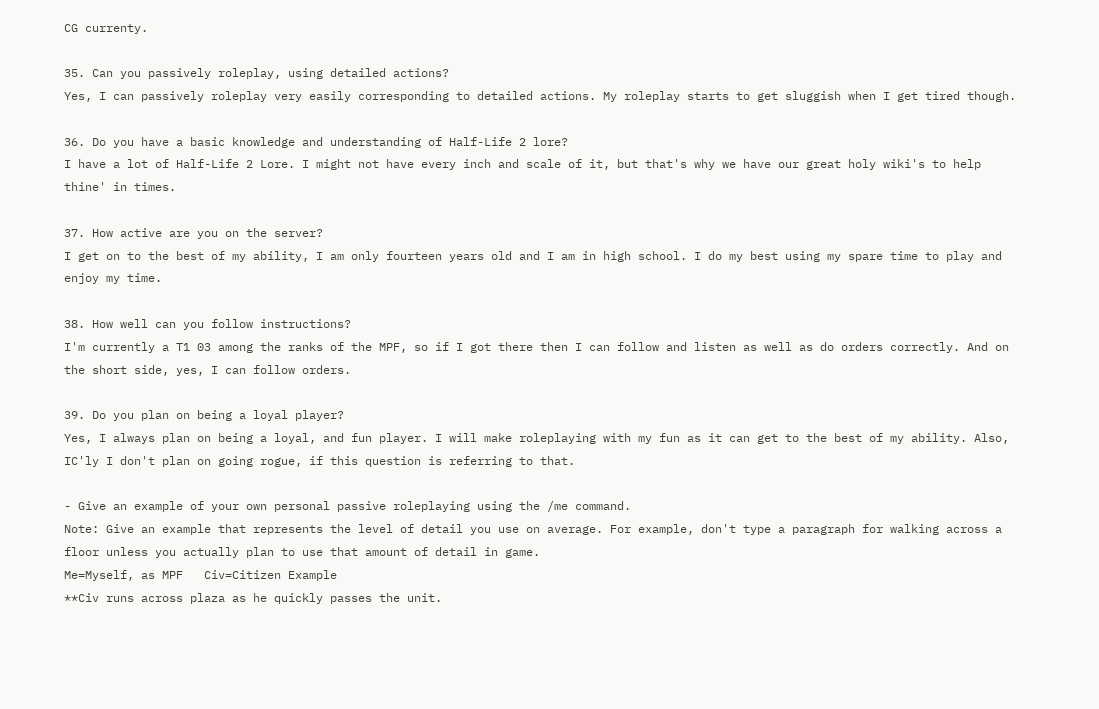CG currenty.

35. Can you passively roleplay, using detailed actions?
Yes, I can passively roleplay very easily corresponding to detailed actions. My roleplay starts to get sluggish when I get tired though.

36. Do you have a basic knowledge and understanding of Half-Life 2 lore?
I have a lot of Half-Life 2 Lore. I might not have every inch and scale of it, but that's why we have our great holy wiki's to help thine' in times.

37. How active are you on the server?
I get on to the best of my ability, I am only fourteen years old and I am in high school. I do my best using my spare time to play and enjoy my time.

38. How well can you follow instructions?
I'm currently a T1 03 among the ranks of the MPF, so if I got there then I can follow and listen as well as do orders correctly. And on the short side, yes, I can follow orders.

39. Do you plan on being a loyal player?
Yes, I always plan on being a loyal, and fun player. I will make roleplaying with my fun as it can get to the best of my ability. Also, IC'ly I don't plan on going rogue, if this question is referring to that.

- Give an example of your own personal passive roleplaying using the /me command.
Note: Give an example that represents the level of detail you use on average. For example, don't type a paragraph for walking across a floor unless you actually plan to use that amount of detail in game.
Me=Myself, as MPF   Civ=Citizen Example
**Civ runs across plaza as he quickly passes the unit.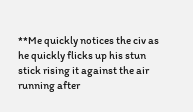**Me quickly notices the civ as he quickly flicks up his stun stick rising it against the air running after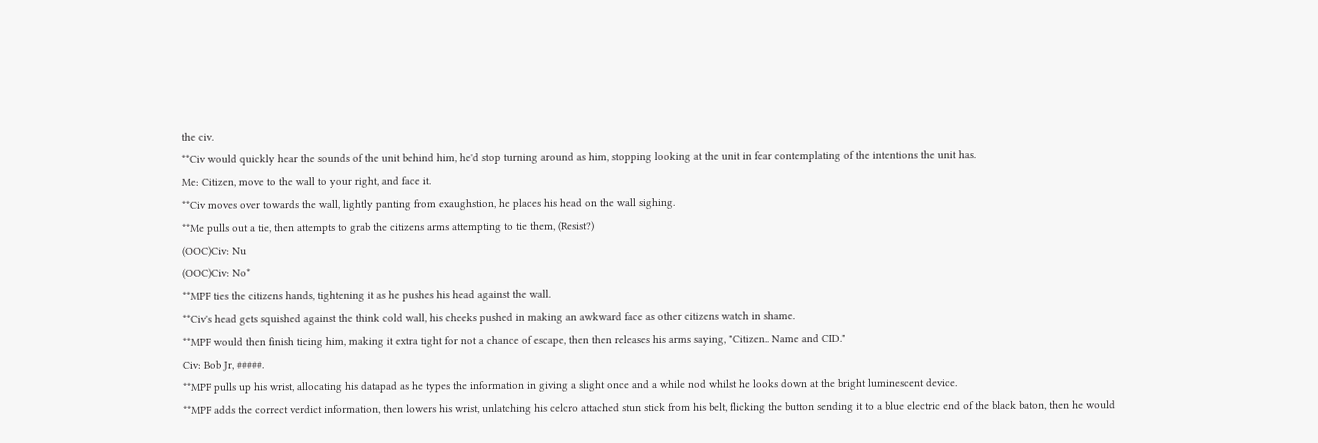the civ.
**Civ would quickly hear the sounds of the unit behind him, he'd stop turning around as him, stopping looking at the unit in fear contemplating of the intentions the unit has.
Me: Citizen, move to the wall to your right, and face it.
**Civ moves over towards the wall, lightly panting from exaughstion, he places his head on the wall sighing.
**Me pulls out a tie, then attempts to grab the citizens arms attempting to tie them, (Resist?)
(OOC)Civ: Nu
(OOC)Civ: No*
**MPF ties the citizens hands, tightening it as he pushes his head against the wall.
**Civ's head gets squished against the think cold wall, his cheeks pushed in making an awkward face as other citizens watch in shame.
**MPF would then finish tieing him, making it extra tight for not a chance of escape, then then releases his arms saying, "Citizen.. Name and CID."
Civ: Bob Jr, #####.
**MPF pulls up his wrist, allocating his datapad as he types the information in giving a slight once and a while nod whilst he looks down at the bright luminescent device.
**MPF adds the correct verdict information, then lowers his wrist, unlatching his celcro attached stun stick from his belt, flicking the button sending it to a blue electric end of the black baton, then he would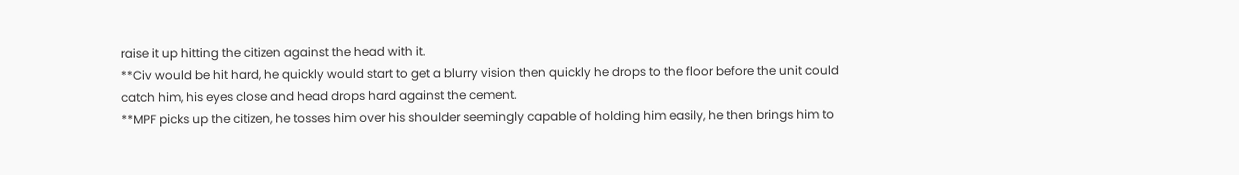raise it up hitting the citizen against the head with it.
**Civ would be hit hard, he quickly would start to get a blurry vision then quickly he drops to the floor before the unit could catch him, his eyes close and head drops hard against the cement.
**MPF picks up the citizen, he tosses him over his shoulder seemingly capable of holding him easily, he then brings him to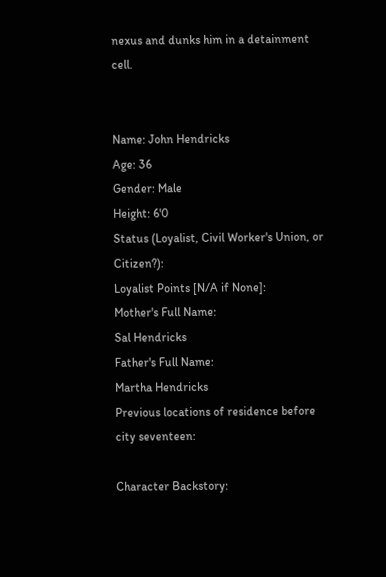nexus and dunks him in a detainment cell.


Name: John Hendricks
Age: 36
Gender: Male
Height: 6'0
Status (Loyalist, Civil Worker's Union, or Citizen?):
Loyalist Points [N/A if None]:
Mother's Full Name:
Sal Hendricks
Father's Full Name:
Martha Hendricks
Previous locations of residence before city seventeen:

Character Backstory: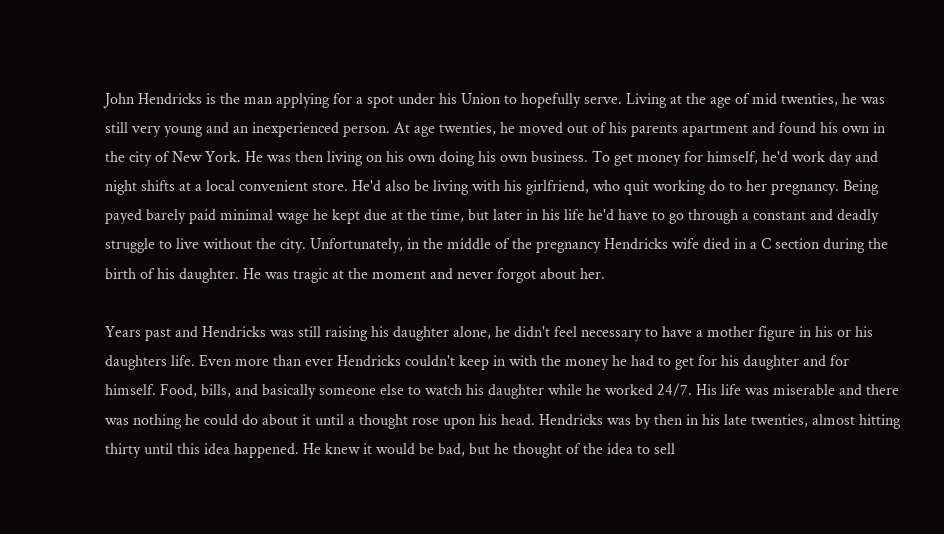John Hendricks is the man applying for a spot under his Union to hopefully serve. Living at the age of mid twenties, he was still very young and an inexperienced person. At age twenties, he moved out of his parents apartment and found his own in the city of New York. He was then living on his own doing his own business. To get money for himself, he'd work day and night shifts at a local convenient store. He'd also be living with his girlfriend, who quit working do to her pregnancy. Being payed barely paid minimal wage he kept due at the time, but later in his life he'd have to go through a constant and deadly struggle to live without the city. Unfortunately, in the middle of the pregnancy Hendricks wife died in a C section during the birth of his daughter. He was tragic at the moment and never forgot about her.

Years past and Hendricks was still raising his daughter alone, he didn't feel necessary to have a mother figure in his or his daughters life. Even more than ever Hendricks couldn't keep in with the money he had to get for his daughter and for himself. Food, bills, and basically someone else to watch his daughter while he worked 24/7. His life was miserable and there was nothing he could do about it until a thought rose upon his head. Hendricks was by then in his late twenties, almost hitting thirty until this idea happened. He knew it would be bad, but he thought of the idea to sell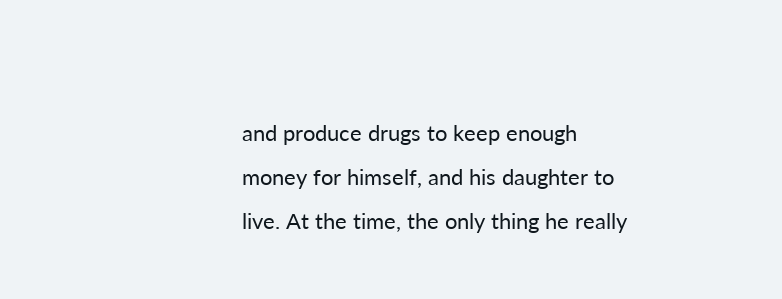and produce drugs to keep enough money for himself, and his daughter to live. At the time, the only thing he really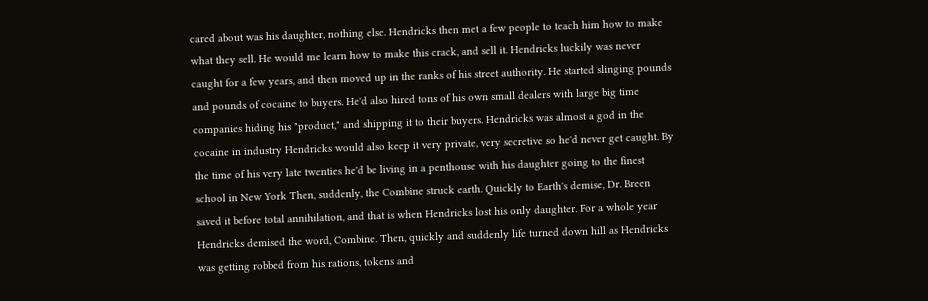cared about was his daughter, nothing else. Hendricks then met a few people to teach him how to make what they sell. He would me learn how to make this crack, and sell it. Hendricks luckily was never caught for a few years, and then moved up in the ranks of his street authority. He started slinging pounds and pounds of cocaine to buyers. He'd also hired tons of his own small dealers with large big time companies hiding his "product," and shipping it to their buyers. Hendricks was almost a god in the cocaine in industry Hendricks would also keep it very private, very secretive so he'd never get caught. By the time of his very late twenties he'd be living in a penthouse with his daughter going to the finest school in New York Then, suddenly, the Combine struck earth. Quickly to Earth's demise, Dr. Breen saved it before total annihilation, and that is when Hendricks lost his only daughter. For a whole year Hendricks demised the word, Combine. Then, quickly and suddenly life turned down hill as Hendricks was getting robbed from his rations, tokens and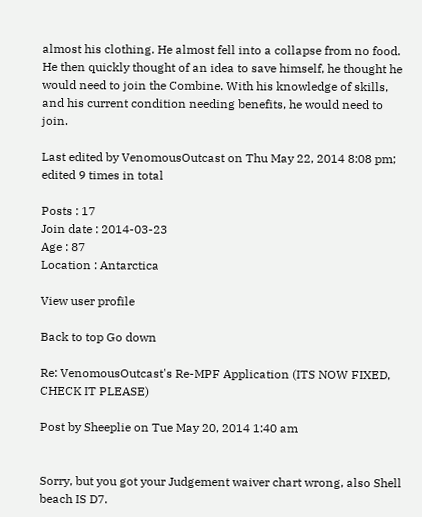almost his clothing. He almost fell into a collapse from no food. He then quickly thought of an idea to save himself, he thought he would need to join the Combine. With his knowledge of skills, and his current condition needing benefits, he would need to join.

Last edited by VenomousOutcast on Thu May 22, 2014 8:08 pm; edited 9 times in total

Posts : 17
Join date : 2014-03-23
Age : 87
Location : Antarctica

View user profile

Back to top Go down

Re: VenomousOutcast's Re-MPF Application (ITS NOW FIXED, CHECK IT PLEASE)

Post by Sheeplie on Tue May 20, 2014 1:40 am


Sorry, but you got your Judgement waiver chart wrong, also Shell beach IS D7.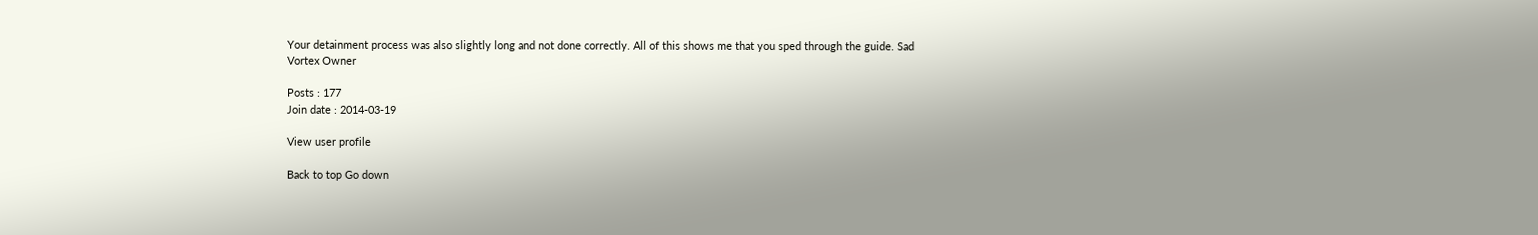Your detainment process was also slightly long and not done correctly. All of this shows me that you sped through the guide. Sad
Vortex Owner

Posts : 177
Join date : 2014-03-19

View user profile

Back to top Go down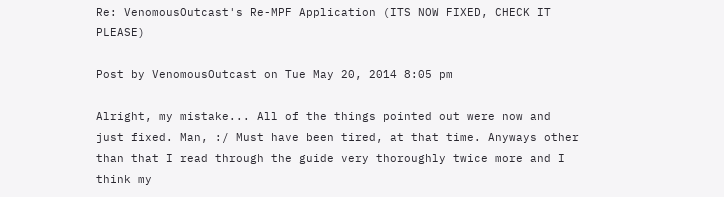Re: VenomousOutcast's Re-MPF Application (ITS NOW FIXED, CHECK IT PLEASE)

Post by VenomousOutcast on Tue May 20, 2014 8:05 pm

Alright, my mistake... All of the things pointed out were now and just fixed. Man, :/ Must have been tired, at that time. Anyways other than that I read through the guide very thoroughly twice more and I think my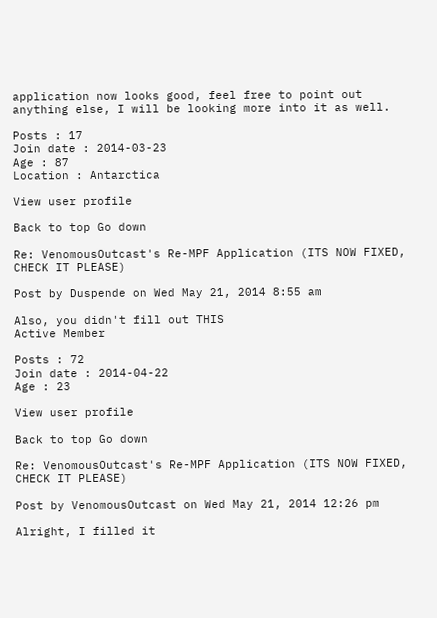application now looks good, feel free to point out anything else, I will be looking more into it as well.

Posts : 17
Join date : 2014-03-23
Age : 87
Location : Antarctica

View user profile

Back to top Go down

Re: VenomousOutcast's Re-MPF Application (ITS NOW FIXED, CHECK IT PLEASE)

Post by Duspende on Wed May 21, 2014 8:55 am

Also, you didn't fill out THIS
Active Member

Posts : 72
Join date : 2014-04-22
Age : 23

View user profile

Back to top Go down

Re: VenomousOutcast's Re-MPF Application (ITS NOW FIXED, CHECK IT PLEASE)

Post by VenomousOutcast on Wed May 21, 2014 12:26 pm

Alright, I filled it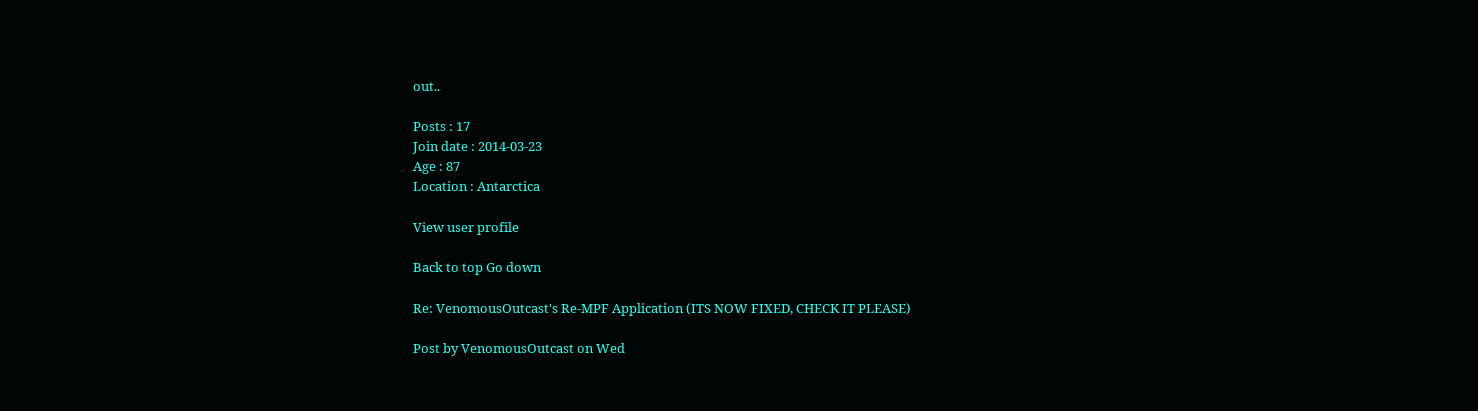out..

Posts : 17
Join date : 2014-03-23
Age : 87
Location : Antarctica

View user profile

Back to top Go down

Re: VenomousOutcast's Re-MPF Application (ITS NOW FIXED, CHECK IT PLEASE)

Post by VenomousOutcast on Wed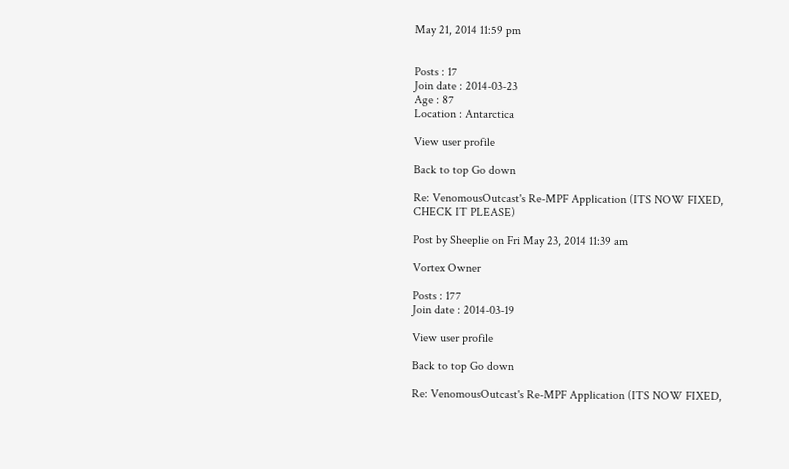May 21, 2014 11:59 pm


Posts : 17
Join date : 2014-03-23
Age : 87
Location : Antarctica

View user profile

Back to top Go down

Re: VenomousOutcast's Re-MPF Application (ITS NOW FIXED, CHECK IT PLEASE)

Post by Sheeplie on Fri May 23, 2014 11:39 am

Vortex Owner

Posts : 177
Join date : 2014-03-19

View user profile

Back to top Go down

Re: VenomousOutcast's Re-MPF Application (ITS NOW FIXED,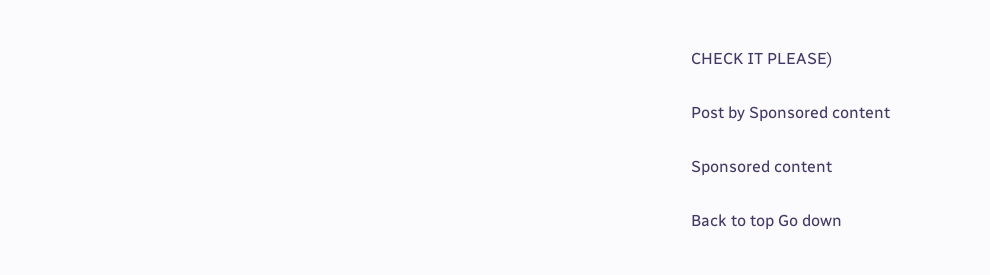CHECK IT PLEASE)

Post by Sponsored content

Sponsored content

Back to top Go down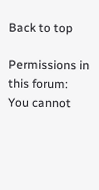Back to top

Permissions in this forum:
You cannot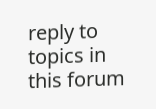reply to topics in this forum